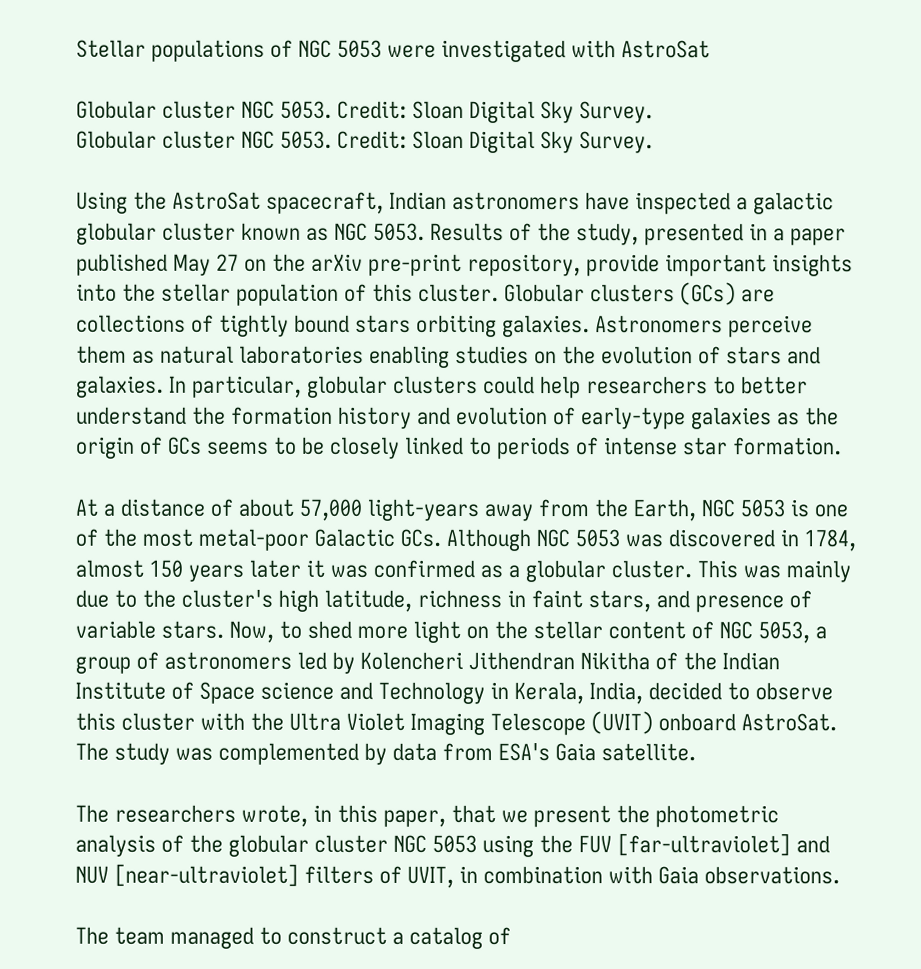Stellar populations of NGC 5053 were investigated with AstroSat

Globular cluster NGC 5053. Credit: Sloan Digital Sky Survey.
Globular cluster NGC 5053. Credit: Sloan Digital Sky Survey.

Using the AstroSat spacecraft, Indian astronomers have inspected a galactic globular cluster known as NGC 5053. Results of the study, presented in a paper published May 27 on the arXiv pre-print repository, provide important insights into the stellar population of this cluster. Globular clusters (GCs) are collections of tightly bound stars orbiting galaxies. Astronomers perceive them as natural laboratories enabling studies on the evolution of stars and galaxies. In particular, globular clusters could help researchers to better understand the formation history and evolution of early-type galaxies as the origin of GCs seems to be closely linked to periods of intense star formation.

At a distance of about 57,000 light-years away from the Earth, NGC 5053 is one of the most metal-poor Galactic GCs. Although NGC 5053 was discovered in 1784, almost 150 years later it was confirmed as a globular cluster. This was mainly due to the cluster's high latitude, richness in faint stars, and presence of variable stars. Now, to shed more light on the stellar content of NGC 5053, a group of astronomers led by Kolencheri Jithendran Nikitha of the Indian Institute of Space science and Technology in Kerala, India, decided to observe this cluster with the Ultra Violet Imaging Telescope (UVIT) onboard AstroSat. The study was complemented by data from ESA's Gaia satellite.

The researchers wrote, in this paper, that we present the photometric analysis of the globular cluster NGC 5053 using the FUV [far-ultraviolet] and NUV [near-ultraviolet] filters of UVIT, in combination with Gaia observations.

The team managed to construct a catalog of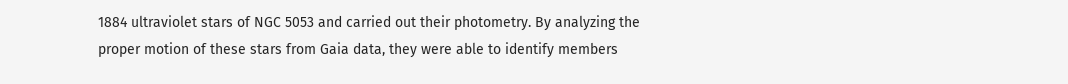1884 ultraviolet stars of NGC 5053 and carried out their photometry. By analyzing the proper motion of these stars from Gaia data, they were able to identify members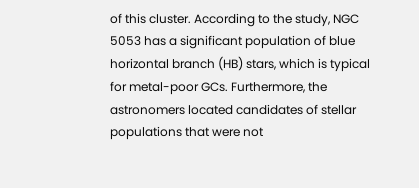of this cluster. According to the study, NGC 5053 has a significant population of blue horizontal branch (HB) stars, which is typical for metal-poor GCs. Furthermore, the astronomers located candidates of stellar populations that were not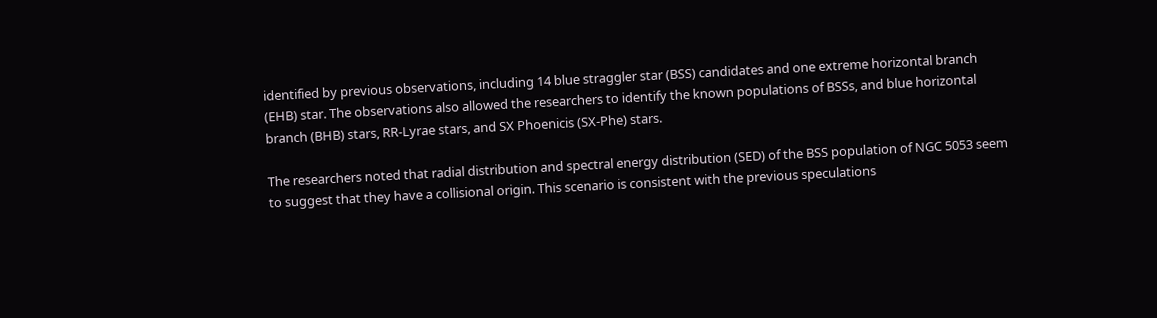identified by previous observations, including 14 blue straggler star (BSS) candidates and one extreme horizontal branch (EHB) star. The observations also allowed the researchers to identify the known populations of BSSs, and blue horizontal branch (BHB) stars, RR-Lyrae stars, and SX Phoenicis (SX-Phe) stars.

The researchers noted that radial distribution and spectral energy distribution (SED) of the BSS population of NGC 5053 seem to suggest that they have a collisional origin. This scenario is consistent with the previous speculations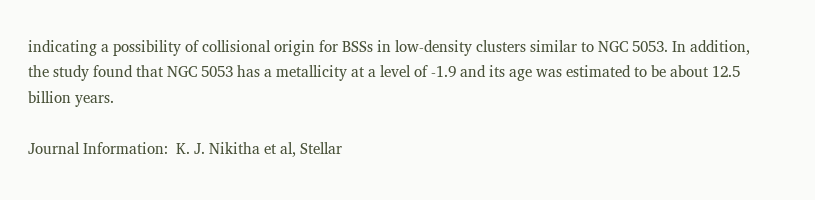indicating a possibility of collisional origin for BSSs in low-density clusters similar to NGC 5053. In addition, the study found that NGC 5053 has a metallicity at a level of -1.9 and its age was estimated to be about 12.5 billion years.

Journal Information:  K. J. Nikitha et al, Stellar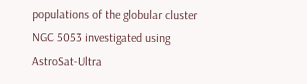populations of the globular cluster NGC 5053 investigated using AstroSat-Ultra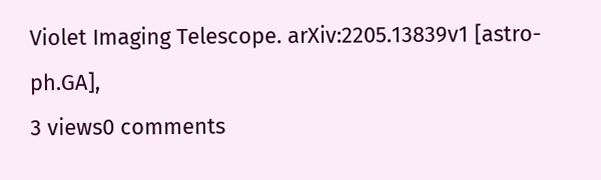Violet Imaging Telescope. arXiv:2205.13839v1 [astro-ph.GA],
3 views0 comments